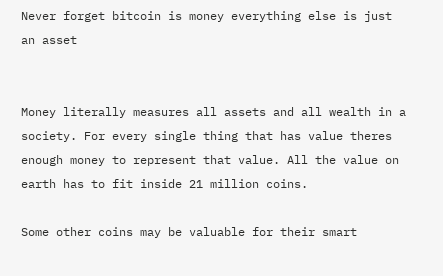Never forget bitcoin is money everything else is just an asset


Money literally measures all assets and all wealth in a society. For every single thing that has value theres enough money to represent that value. All the value on earth has to fit inside 21 million coins.

Some other coins may be valuable for their smart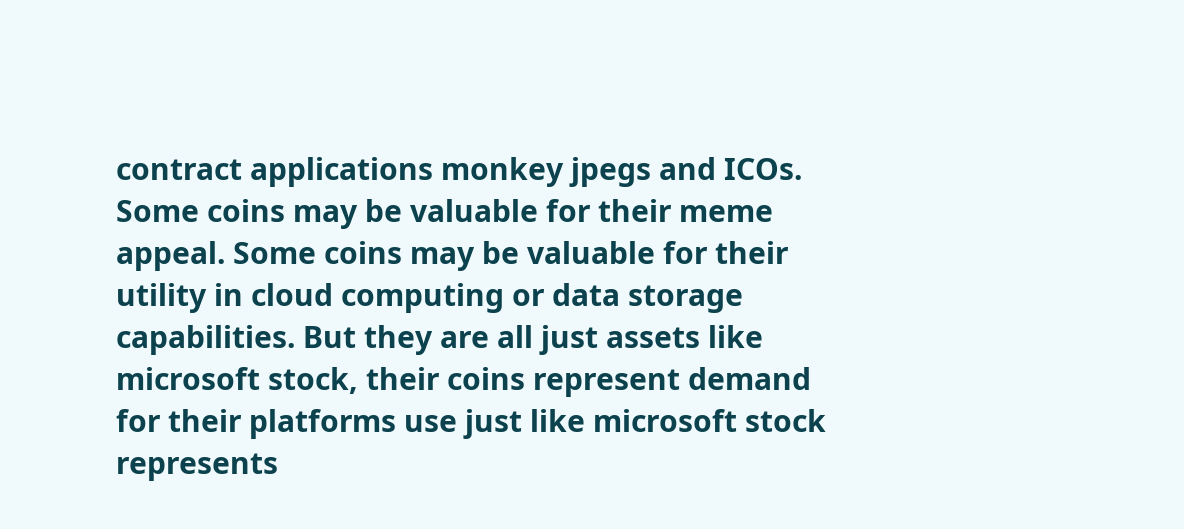contract applications monkey jpegs and ICOs. Some coins may be valuable for their meme appeal. Some coins may be valuable for their utility in cloud computing or data storage capabilities. But they are all just assets like microsoft stock, their coins represent demand for their platforms use just like microsoft stock represents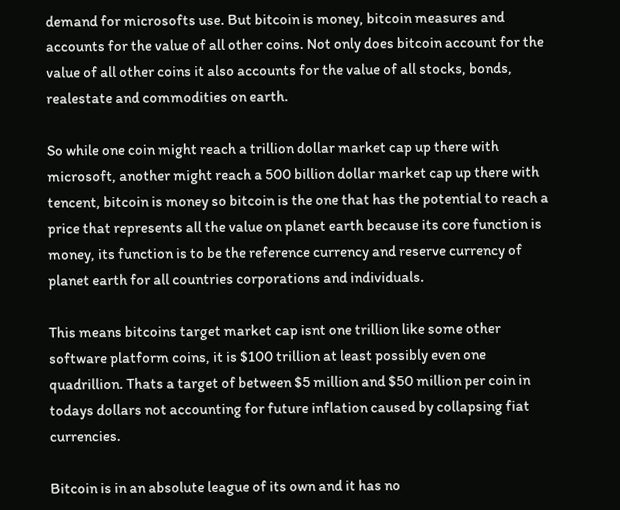demand for microsofts use. But bitcoin is money, bitcoin measures and accounts for the value of all other coins. Not only does bitcoin account for the value of all other coins it also accounts for the value of all stocks, bonds, realestate and commodities on earth.

So while one coin might reach a trillion dollar market cap up there with microsoft, another might reach a 500 billion dollar market cap up there with tencent, bitcoin is money so bitcoin is the one that has the potential to reach a price that represents all the value on planet earth because its core function is money, its function is to be the reference currency and reserve currency of planet earth for all countries corporations and individuals.

This means bitcoins target market cap isnt one trillion like some other software platform coins, it is $100 trillion at least possibly even one quadrillion. Thats a target of between $5 million and $50 million per coin in todays dollars not accounting for future inflation caused by collapsing fiat currencies.

Bitcoin is in an absolute league of its own and it has no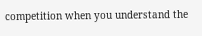competition when you understand the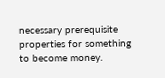necessary prerequisite properties for something to become money.